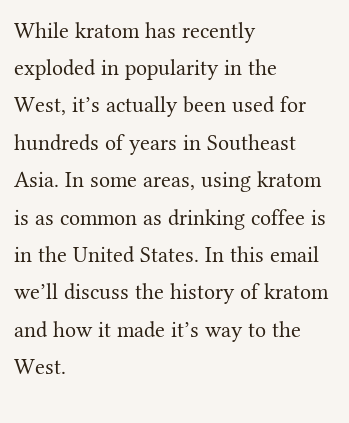While kratom has recently exploded in popularity in the West, it’s actually been used for hundreds of years in Southeast Asia. In some areas, using kratom is as common as drinking coffee is in the United States. In this email we’ll discuss the history of kratom and how it made it’s way to the West.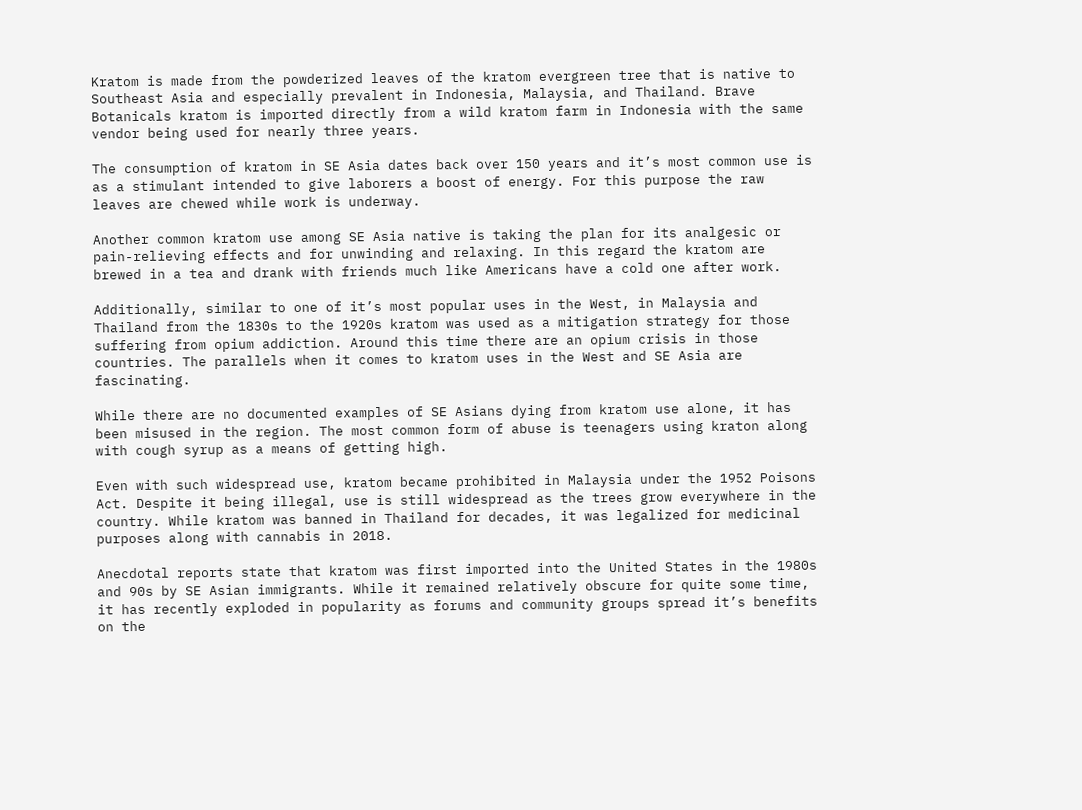Kratom is made from the powderized leaves of the kratom evergreen tree that is native to Southeast Asia and especially prevalent in Indonesia, Malaysia, and Thailand. Brave Botanicals kratom is imported directly from a wild kratom farm in Indonesia with the same vendor being used for nearly three years.

The consumption of kratom in SE Asia dates back over 150 years and it’s most common use is as a stimulant intended to give laborers a boost of energy. For this purpose the raw leaves are chewed while work is underway.

Another common kratom use among SE Asia native is taking the plan for its analgesic or pain-relieving effects and for unwinding and relaxing. In this regard the kratom are brewed in a tea and drank with friends much like Americans have a cold one after work.

Additionally, similar to one of it’s most popular uses in the West, in Malaysia and Thailand from the 1830s to the 1920s kratom was used as a mitigation strategy for those suffering from opium addiction. Around this time there are an opium crisis in those countries. The parallels when it comes to kratom uses in the West and SE Asia are fascinating.

While there are no documented examples of SE Asians dying from kratom use alone, it has been misused in the region. The most common form of abuse is teenagers using kraton along with cough syrup as a means of getting high.

Even with such widespread use, kratom became prohibited in Malaysia under the 1952 Poisons Act. Despite it being illegal, use is still widespread as the trees grow everywhere in the country. While kratom was banned in Thailand for decades, it was legalized for medicinal purposes along with cannabis in 2018.

Anecdotal reports state that kratom was first imported into the United States in the 1980s and 90s by SE Asian immigrants. While it remained relatively obscure for quite some time, it has recently exploded in popularity as forums and community groups spread it’s benefits on the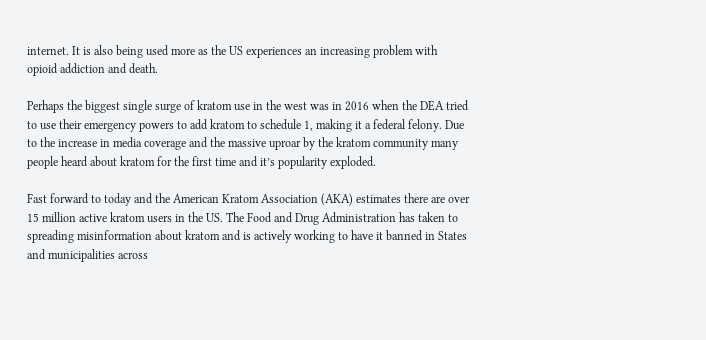internet. It is also being used more as the US experiences an increasing problem with opioid addiction and death.

Perhaps the biggest single surge of kratom use in the west was in 2016 when the DEA tried to use their emergency powers to add kratom to schedule 1, making it a federal felony. Due to the increase in media coverage and the massive uproar by the kratom community many people heard about kratom for the first time and it’s popularity exploded.

Fast forward to today and the American Kratom Association (AKA) estimates there are over 15 million active kratom users in the US. The Food and Drug Administration has taken to spreading misinformation about kratom and is actively working to have it banned in States and municipalities across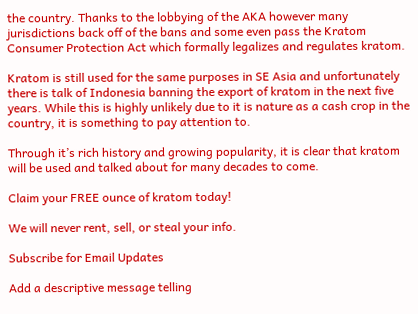the country. Thanks to the lobbying of the AKA however many jurisdictions back off of the bans and some even pass the Kratom Consumer Protection Act which formally legalizes and regulates kratom.

Kratom is still used for the same purposes in SE Asia and unfortunately there is talk of Indonesia banning the export of kratom in the next five years. While this is highly unlikely due to it is nature as a cash crop in the country, it is something to pay attention to.

Through it’s rich history and growing popularity, it is clear that kratom will be used and talked about for many decades to come.

Claim your FREE ounce of kratom today!

We will never rent, sell, or steal your info.

Subscribe for Email Updates

Add a descriptive message telling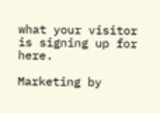what your visitor is signing up for here.

Marketing by